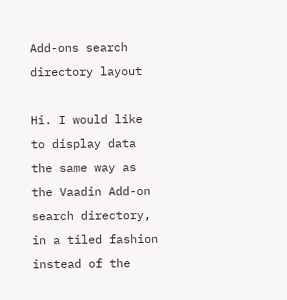Add-ons search directory layout

Hi. I would like to display data the same way as the Vaadin Add-on search directory, in a tiled fashion instead of the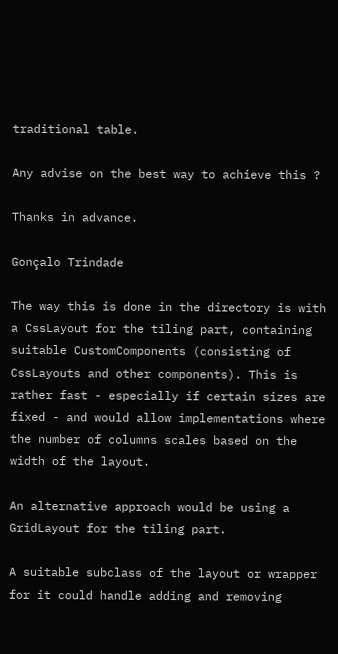traditional table.

Any advise on the best way to achieve this ?

Thanks in advance.

Gonçalo Trindade

The way this is done in the directory is with a CssLayout for the tiling part, containing suitable CustomComponents (consisting of CssLayouts and other components). This is rather fast - especially if certain sizes are fixed - and would allow implementations where the number of columns scales based on the width of the layout.

An alternative approach would be using a GridLayout for the tiling part.

A suitable subclass of the layout or wrapper for it could handle adding and removing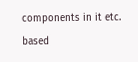components in it etc. based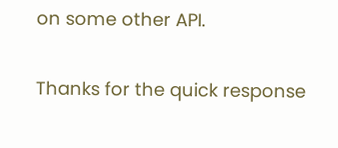on some other API.

Thanks for the quick response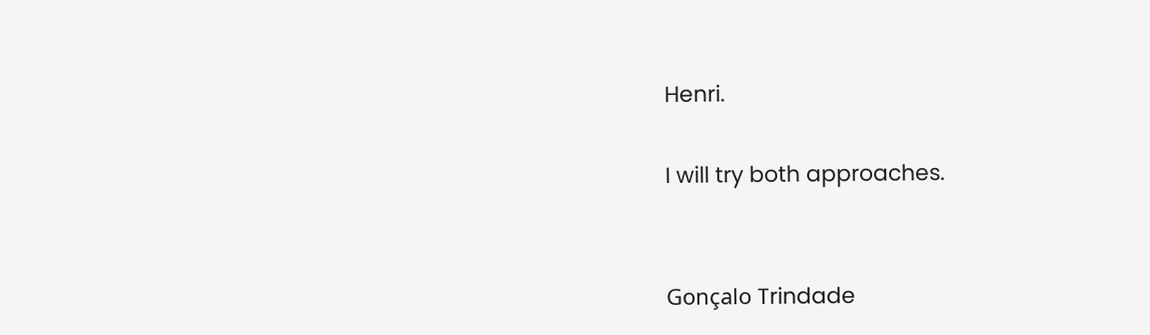Henri.

I will try both approaches.


Gonçalo Trindade